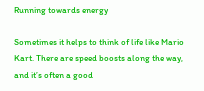Running towards energy

Sometimes it helps to think of life like Mario Kart. There are speed boosts along the way, and it’s often a good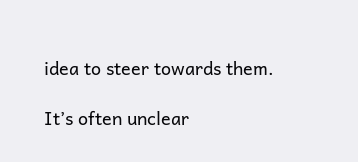idea to steer towards them.

It’s often unclear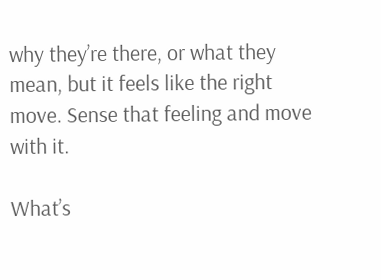why they’re there, or what they mean, but it feels like the right move. Sense that feeling and move with it.

What’s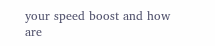your speed boost and how are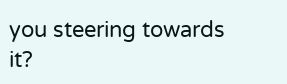you steering towards it?